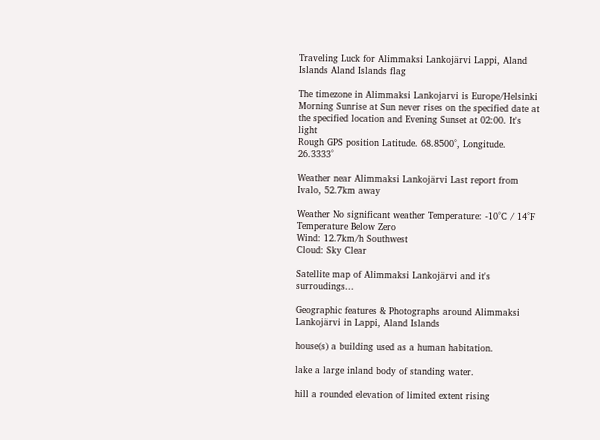Traveling Luck for Alimmaksi Lankojärvi Lappi, Aland Islands Aland Islands flag

The timezone in Alimmaksi Lankojarvi is Europe/Helsinki
Morning Sunrise at Sun never rises on the specified date at the specified location and Evening Sunset at 02:00. It's light
Rough GPS position Latitude. 68.8500°, Longitude. 26.3333°

Weather near Alimmaksi Lankojärvi Last report from Ivalo, 52.7km away

Weather No significant weather Temperature: -10°C / 14°F Temperature Below Zero
Wind: 12.7km/h Southwest
Cloud: Sky Clear

Satellite map of Alimmaksi Lankojärvi and it's surroudings...

Geographic features & Photographs around Alimmaksi Lankojärvi in Lappi, Aland Islands

house(s) a building used as a human habitation.

lake a large inland body of standing water.

hill a rounded elevation of limited extent rising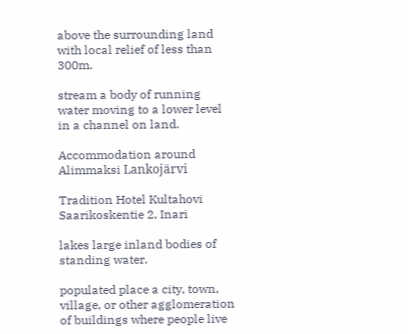above the surrounding land with local relief of less than 300m.

stream a body of running water moving to a lower level in a channel on land.

Accommodation around Alimmaksi Lankojärvi

Tradition Hotel Kultahovi Saarikoskentie 2, Inari

lakes large inland bodies of standing water.

populated place a city, town, village, or other agglomeration of buildings where people live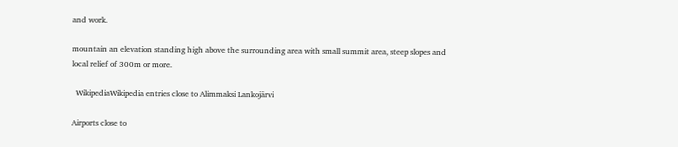and work.

mountain an elevation standing high above the surrounding area with small summit area, steep slopes and local relief of 300m or more.

  WikipediaWikipedia entries close to Alimmaksi Lankojärvi

Airports close to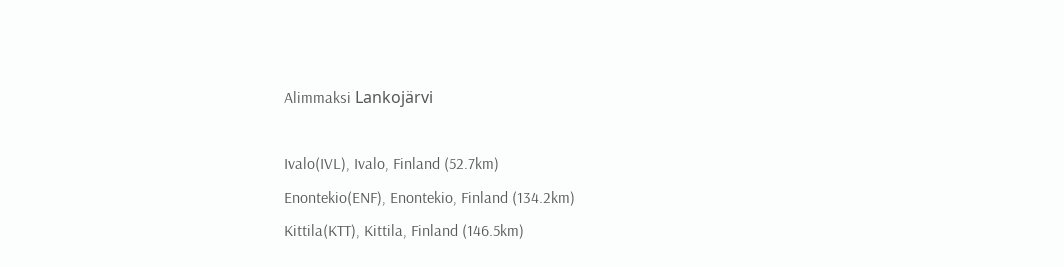Alimmaksi Lankojärvi

Ivalo(IVL), Ivalo, Finland (52.7km)
Enontekio(ENF), Enontekio, Finland (134.2km)
Kittila(KTT), Kittila, Finland (146.5km)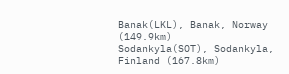Banak(LKL), Banak, Norway (149.9km)
Sodankyla(SOT), Sodankyla, Finland (167.8km)